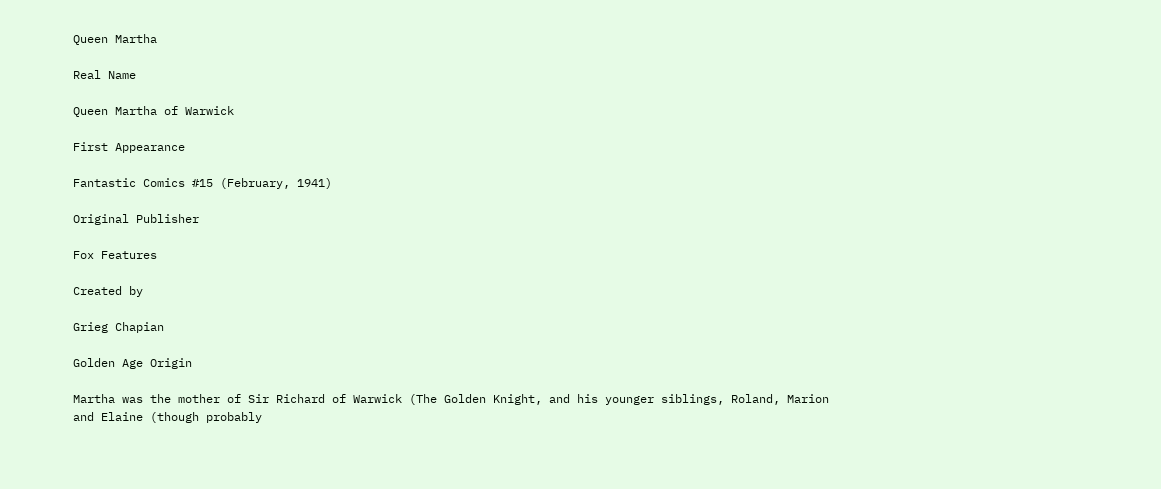Queen Martha

Real Name

Queen Martha of Warwick

First Appearance

Fantastic Comics #15 (February, 1941)

Original Publisher

Fox Features

Created by

Grieg Chapian

Golden Age Origin

Martha was the mother of Sir Richard of Warwick (The Golden Knight, and his younger siblings, Roland, Marion and Elaine (though probably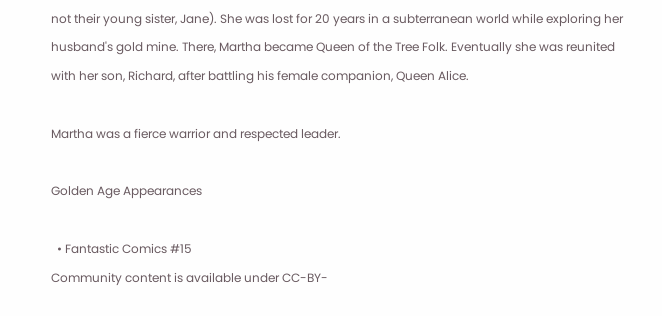not their young sister, Jane). She was lost for 20 years in a subterranean world while exploring her husband's gold mine. There, Martha became Queen of the Tree Folk. Eventually she was reunited with her son, Richard, after battling his female companion, Queen Alice.

Martha was a fierce warrior and respected leader.

Golden Age Appearances

  • Fantastic Comics #15
Community content is available under CC-BY-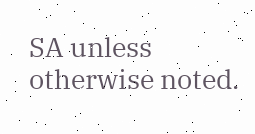SA unless otherwise noted.